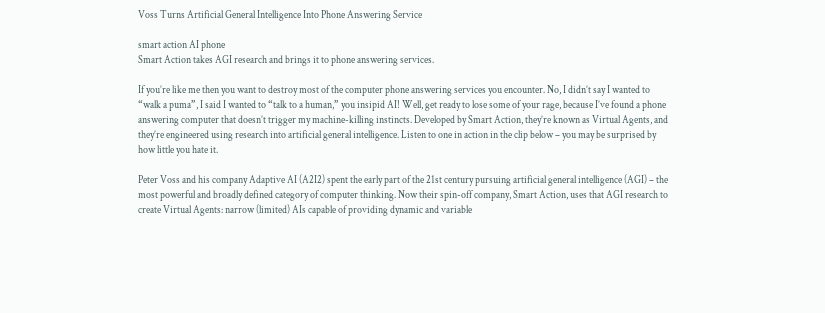Voss Turns Artificial General Intelligence Into Phone Answering Service

smart action AI phone
Smart Action takes AGI research and brings it to phone answering services.

If you’re like me then you want to destroy most of the computer phone answering services you encounter. No, I didn’t say I wanted to “walk a puma”, I said I wanted to “talk to a human,” you insipid AI! Well, get ready to lose some of your rage, because I’ve found a phone answering computer that doesn’t trigger my machine-killing instincts. Developed by Smart Action, they’re known as Virtual Agents, and they’re engineered using research into artificial general intelligence. Listen to one in action in the clip below – you may be surprised by how little you hate it.

Peter Voss and his company Adaptive AI (A2I2) spent the early part of the 21st century pursuing artificial general intelligence (AGI) – the most powerful and broadly defined category of computer thinking. Now their spin-off company, Smart Action, uses that AGI research to create Virtual Agents: narrow (limited) AIs capable of providing dynamic and variable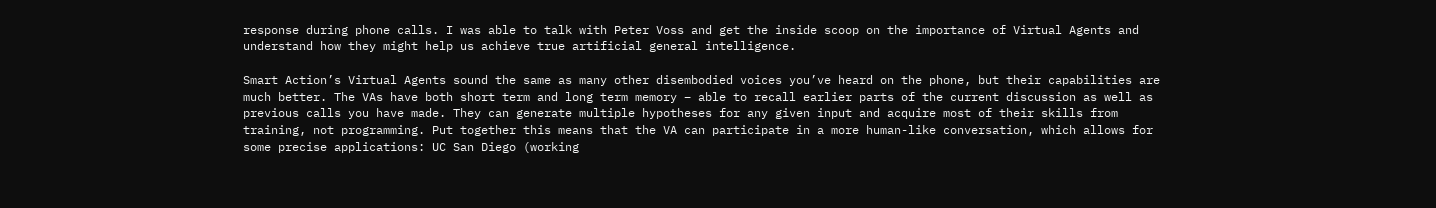response during phone calls. I was able to talk with Peter Voss and get the inside scoop on the importance of Virtual Agents and understand how they might help us achieve true artificial general intelligence.

Smart Action’s Virtual Agents sound the same as many other disembodied voices you’ve heard on the phone, but their capabilities are much better. The VAs have both short term and long term memory – able to recall earlier parts of the current discussion as well as previous calls you have made. They can generate multiple hypotheses for any given input and acquire most of their skills from training, not programming. Put together this means that the VA can participate in a more human-like conversation, which allows for some precise applications: UC San Diego (working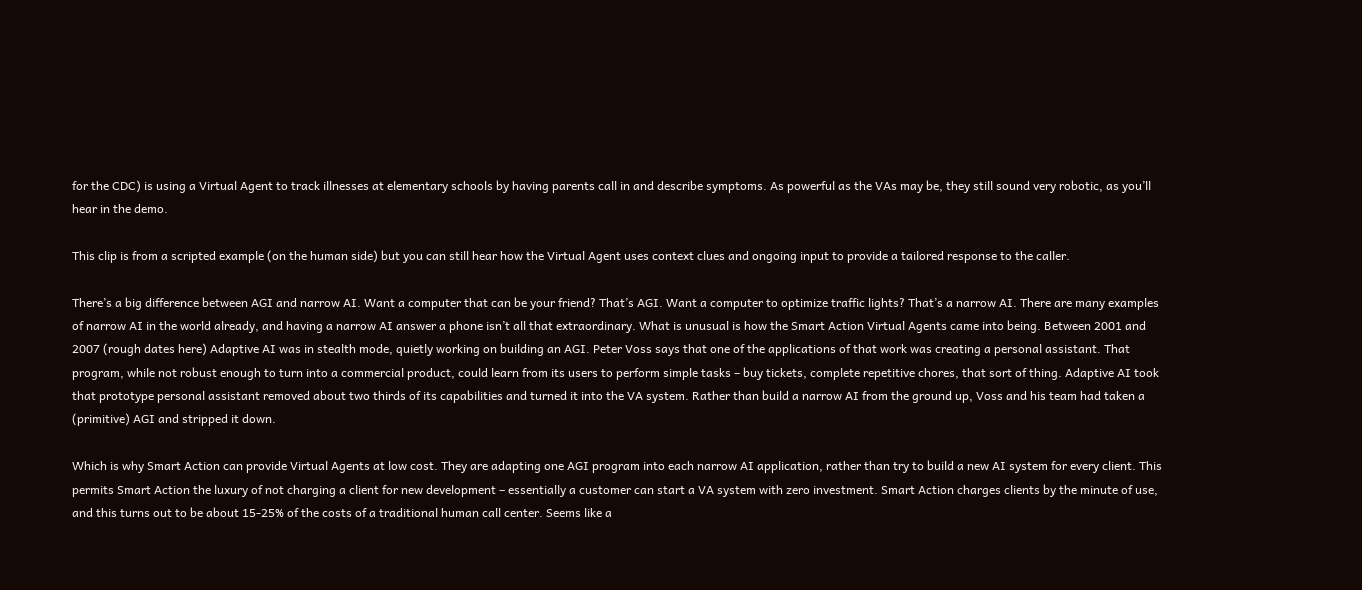for the CDC) is using a Virtual Agent to track illnesses at elementary schools by having parents call in and describe symptoms. As powerful as the VAs may be, they still sound very robotic, as you’ll hear in the demo.

This clip is from a scripted example (on the human side) but you can still hear how the Virtual Agent uses context clues and ongoing input to provide a tailored response to the caller.

There’s a big difference between AGI and narrow AI. Want a computer that can be your friend? That’s AGI. Want a computer to optimize traffic lights? That’s a narrow AI. There are many examples of narrow AI in the world already, and having a narrow AI answer a phone isn’t all that extraordinary. What is unusual is how the Smart Action Virtual Agents came into being. Between 2001 and 2007 (rough dates here) Adaptive AI was in stealth mode, quietly working on building an AGI. Peter Voss says that one of the applications of that work was creating a personal assistant. That program, while not robust enough to turn into a commercial product, could learn from its users to perform simple tasks – buy tickets, complete repetitive chores, that sort of thing. Adaptive AI took that prototype personal assistant removed about two thirds of its capabilities and turned it into the VA system. Rather than build a narrow AI from the ground up, Voss and his team had taken a (primitive) AGI and stripped it down.

Which is why Smart Action can provide Virtual Agents at low cost. They are adapting one AGI program into each narrow AI application, rather than try to build a new AI system for every client. This permits Smart Action the luxury of not charging a client for new development – essentially a customer can start a VA system with zero investment. Smart Action charges clients by the minute of use, and this turns out to be about 15-25% of the costs of a traditional human call center. Seems like a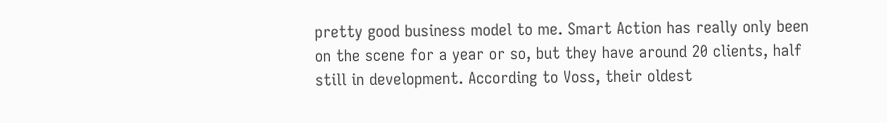pretty good business model to me. Smart Action has really only been on the scene for a year or so, but they have around 20 clients, half still in development. According to Voss, their oldest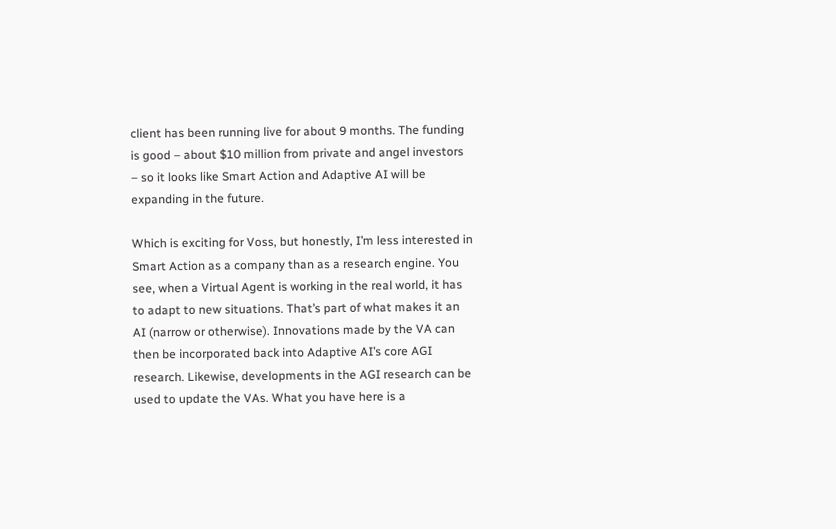client has been running live for about 9 months. The funding is good – about $10 million from private and angel investors – so it looks like Smart Action and Adaptive AI will be expanding in the future.

Which is exciting for Voss, but honestly, I’m less interested in Smart Action as a company than as a research engine. You see, when a Virtual Agent is working in the real world, it has to adapt to new situations. That’s part of what makes it an AI (narrow or otherwise). Innovations made by the VA can then be incorporated back into Adaptive AI’s core AGI research. Likewise, developments in the AGI research can be used to update the VAs. What you have here is a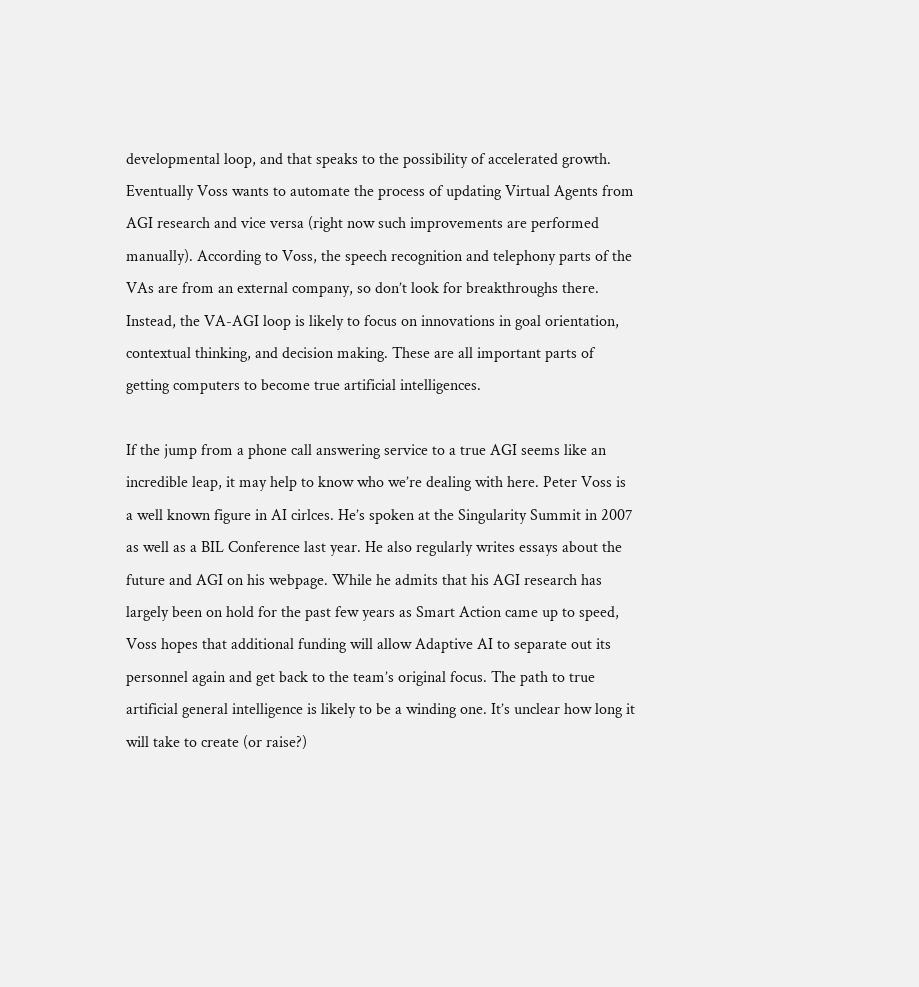developmental loop, and that speaks to the possibility of accelerated growth. Eventually Voss wants to automate the process of updating Virtual Agents from AGI research and vice versa (right now such improvements are performed manually). According to Voss, the speech recognition and telephony parts of the VAs are from an external company, so don’t look for breakthroughs there. Instead, the VA-AGI loop is likely to focus on innovations in goal orientation, contextual thinking, and decision making. These are all important parts of getting computers to become true artificial intelligences.

If the jump from a phone call answering service to a true AGI seems like an incredible leap, it may help to know who we’re dealing with here. Peter Voss is a well known figure in AI cirlces. He’s spoken at the Singularity Summit in 2007 as well as a BIL Conference last year. He also regularly writes essays about the future and AGI on his webpage. While he admits that his AGI research has largely been on hold for the past few years as Smart Action came up to speed, Voss hopes that additional funding will allow Adaptive AI to separate out its personnel again and get back to the team’s original focus. The path to true artificial general intelligence is likely to be a winding one. It’s unclear how long it will take to create (or raise?)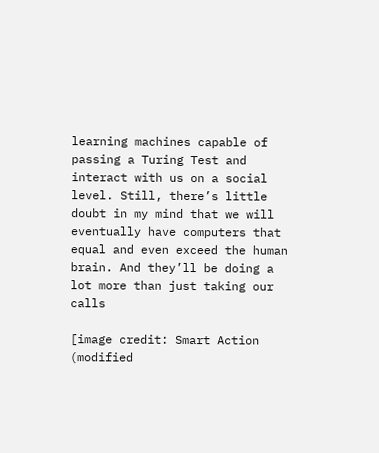learning machines capable of passing a Turing Test and interact with us on a social level. Still, there’s little doubt in my mind that we will eventually have computers that equal and even exceed the human brain. And they’ll be doing a lot more than just taking our calls

[image credit: Smart Action (modified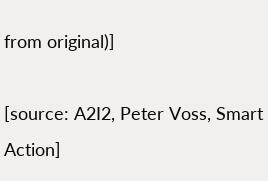from original)]

[source: A2I2, Peter Voss, Smart Action]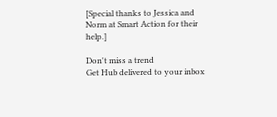[Special thanks to Jessica and Norm at Smart Action for their help.]

Don't miss a trend
Get Hub delivered to your inbox